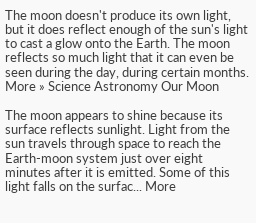The moon doesn't produce its own light, but it does reflect enough of the sun's light to cast a glow onto the Earth. The moon reflects so much light that it can even be seen during the day, during certain months. More » Science Astronomy Our Moon

The moon appears to shine because its surface reflects sunlight. Light from the sun travels through space to reach the Earth-moon system just over eight minutes after it is emitted. Some of this light falls on the surfac... More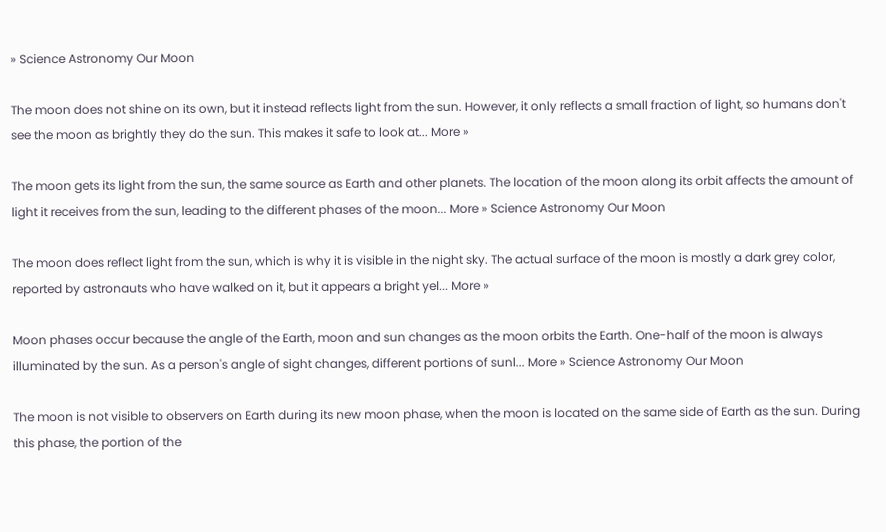» Science Astronomy Our Moon

The moon does not shine on its own, but it instead reflects light from the sun. However, it only reflects a small fraction of light, so humans don't see the moon as brightly they do the sun. This makes it safe to look at... More »

The moon gets its light from the sun, the same source as Earth and other planets. The location of the moon along its orbit affects the amount of light it receives from the sun, leading to the different phases of the moon... More » Science Astronomy Our Moon

The moon does reflect light from the sun, which is why it is visible in the night sky. The actual surface of the moon is mostly a dark grey color, reported by astronauts who have walked on it, but it appears a bright yel... More »

Moon phases occur because the angle of the Earth, moon and sun changes as the moon orbits the Earth. One-half of the moon is always illuminated by the sun. As a person's angle of sight changes, different portions of sunl... More » Science Astronomy Our Moon

The moon is not visible to observers on Earth during its new moon phase, when the moon is located on the same side of Earth as the sun. During this phase, the portion of the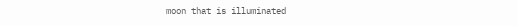moon that is illuminated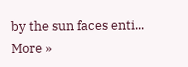by the sun faces enti... More »